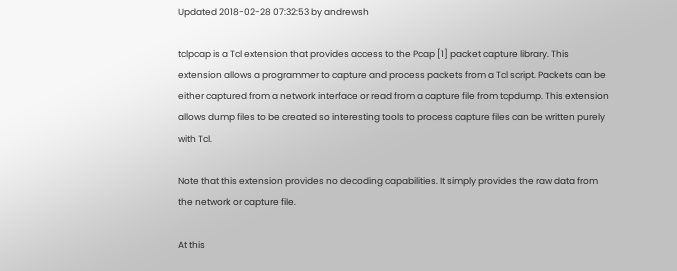Updated 2018-02-28 07:32:53 by andrewsh

tclpcap is a Tcl extension that provides access to the Pcap [1] packet capture library. This extension allows a programmer to capture and process packets from a Tcl script. Packets can be either captured from a network interface or read from a capture file from tcpdump. This extension allows dump files to be created so interesting tools to process capture files can be written purely with Tcl.

Note that this extension provides no decoding capabilities. It simply provides the raw data from the network or capture file.

At this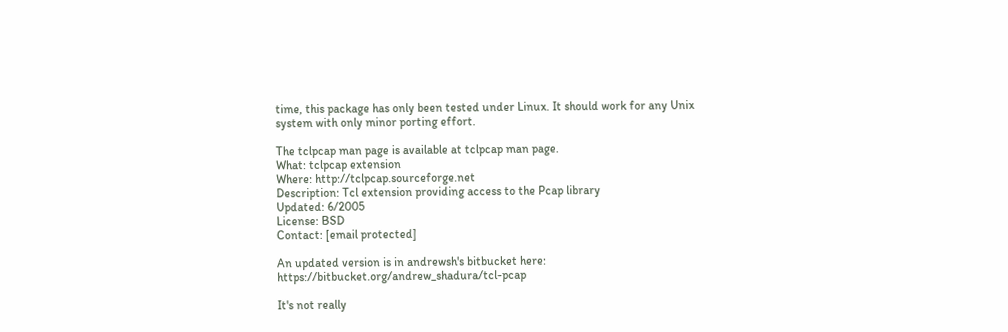time, this package has only been tested under Linux. It should work for any Unix system with only minor porting effort.

The tclpcap man page is available at tclpcap man page.
What: tclpcap extension
Where: http://tclpcap.sourceforge.net
Description: Tcl extension providing access to the Pcap library
Updated: 6/2005
License: BSD
Contact: [email protected]

An updated version is in andrewsh's bitbucket here: https://bitbucket.org/andrew_shadura/tcl-pcap

It's not really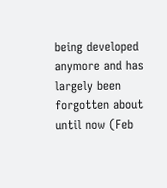being developed anymore and has largely been forgotten about until now (Feb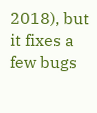2018), but it fixes a few bugs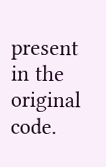present in the original code.